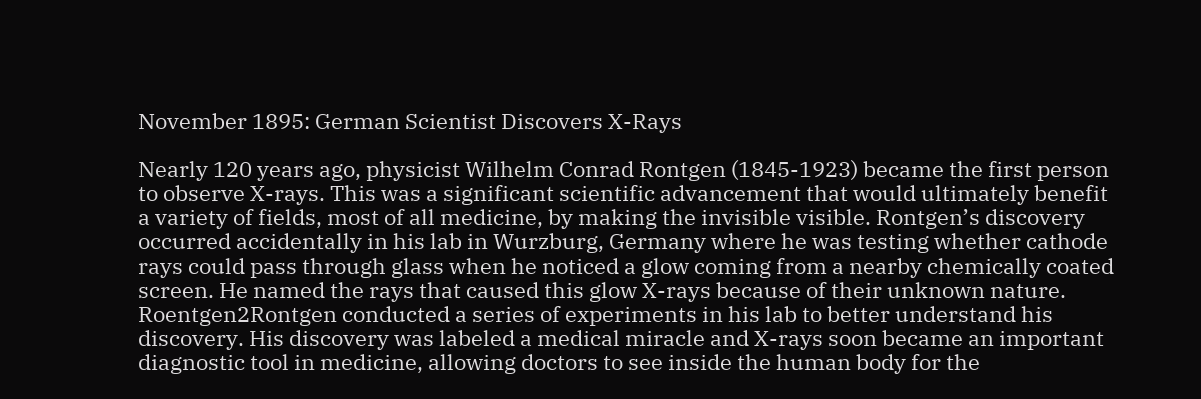November 1895: German Scientist Discovers X-Rays

Nearly 120 years ago, physicist Wilhelm Conrad Rontgen (1845-1923) became the first person to observe X-rays. This was a significant scientific advancement that would ultimately benefit a variety of fields, most of all medicine, by making the invisible visible. Rontgen’s discovery occurred accidentally in his lab in Wurzburg, Germany where he was testing whether cathode rays could pass through glass when he noticed a glow coming from a nearby chemically coated screen. He named the rays that caused this glow X-rays because of their unknown nature. Roentgen2Rontgen conducted a series of experiments in his lab to better understand his discovery. His discovery was labeled a medical miracle and X-rays soon became an important diagnostic tool in medicine, allowing doctors to see inside the human body for the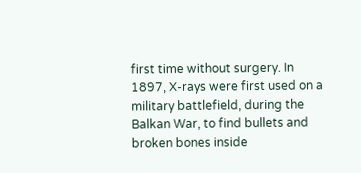first time without surgery. In 1897, X-rays were first used on a military battlefield, during the Balkan War, to find bullets and broken bones inside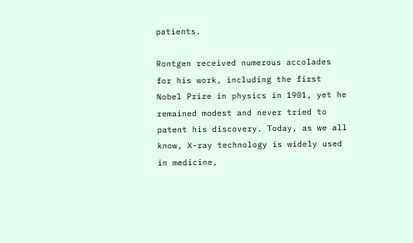patients.

Rontgen received numerous accolades for his work, including the first Nobel Prize in physics in 1901, yet he remained modest and never tried to patent his discovery. Today, as we all know, X-ray technology is widely used in medicine,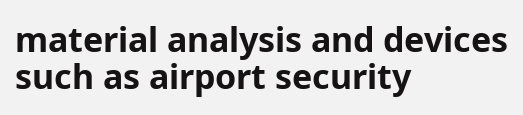material analysis and devices such as airport security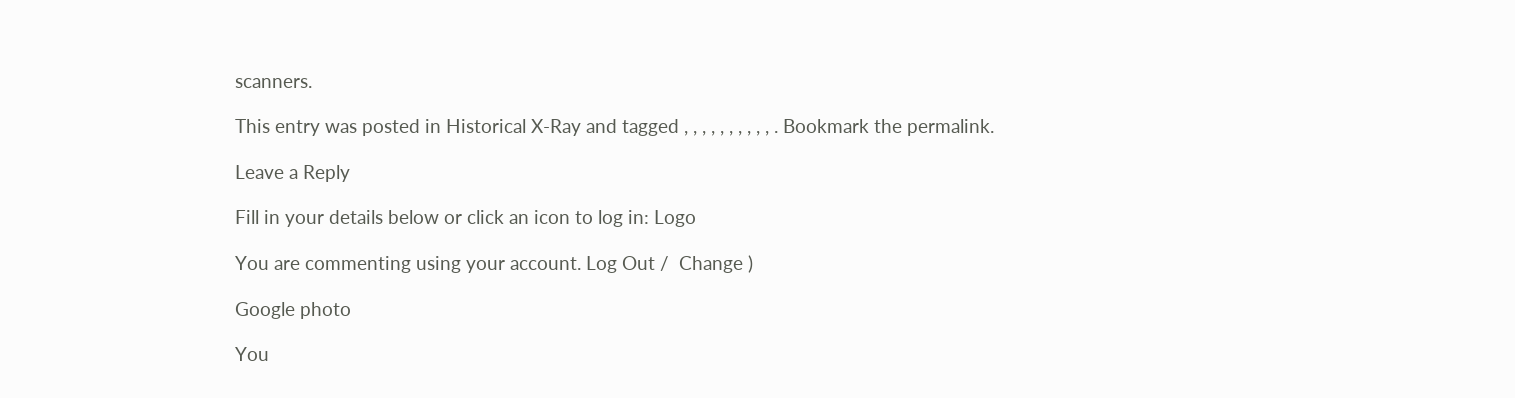scanners.

This entry was posted in Historical X-Ray and tagged , , , , , , , , , , . Bookmark the permalink.

Leave a Reply

Fill in your details below or click an icon to log in: Logo

You are commenting using your account. Log Out /  Change )

Google photo

You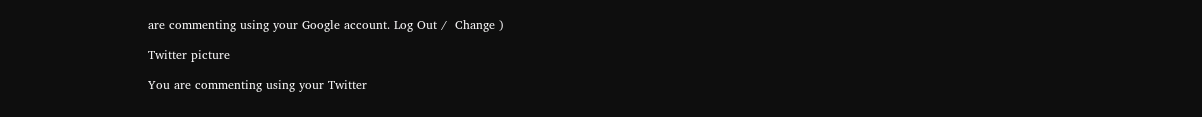are commenting using your Google account. Log Out /  Change )

Twitter picture

You are commenting using your Twitter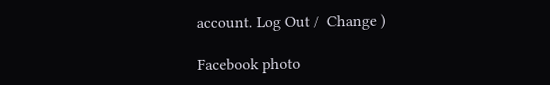account. Log Out /  Change )

Facebook photo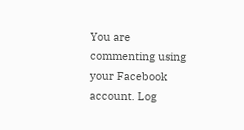You are commenting using your Facebook account. Log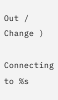Out /  Change )

Connecting to %s